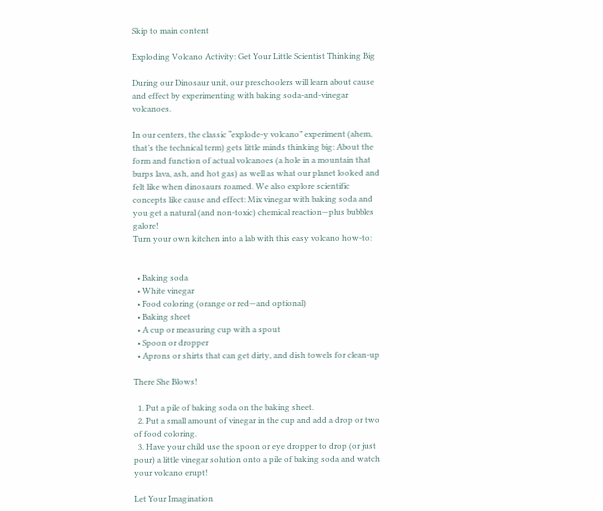Skip to main content

Exploding Volcano Activity: Get Your Little Scientist Thinking Big

During our Dinosaur unit, our preschoolers will learn about cause and effect by experimenting with baking soda-and-vinegar volcanoes.

In our centers, the classic “explode-y volcano” experiment (ahem, that’s the technical term) gets little minds thinking big: About the form and function of actual volcanoes (a hole in a mountain that burps lava, ash, and hot gas) as well as what our planet looked and felt like when dinosaurs roamed. We also explore scientific concepts like cause and effect: Mix vinegar with baking soda and you get a natural (and non-toxic) chemical reaction—plus bubbles galore!
Turn your own kitchen into a lab with this easy volcano how-to:


  • Baking soda
  • White vinegar
  • Food coloring (orange or red—and optional)
  • Baking sheet
  • A cup or measuring cup with a spout
  • Spoon or dropper
  • Aprons or shirts that can get dirty, and dish towels for clean-up

There She Blows!

  1. Put a pile of baking soda on the baking sheet.
  2. Put a small amount of vinegar in the cup and add a drop or two of food coloring.
  3. Have your child use the spoon or eye dropper to drop (or just pour) a little vinegar solution onto a pile of baking soda and watch your volcano erupt!

Let Your Imagination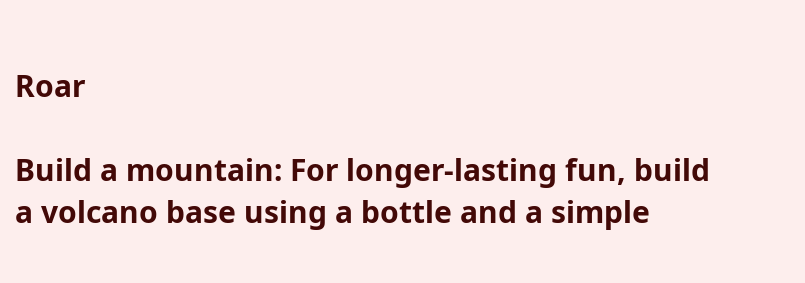Roar

Build a mountain: For longer-lasting fun, build a volcano base using a bottle and a simple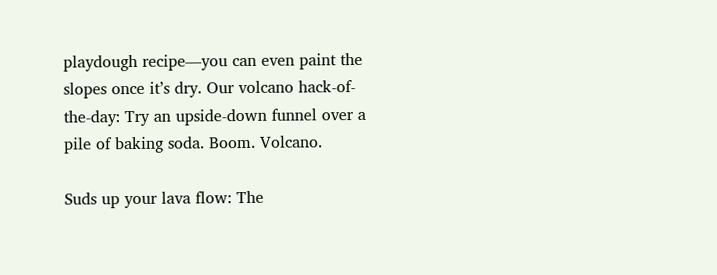playdough recipe—you can even paint the slopes once it’s dry. Our volcano hack-of-the-day: Try an upside-down funnel over a pile of baking soda. Boom. Volcano.

Suds up your lava flow: The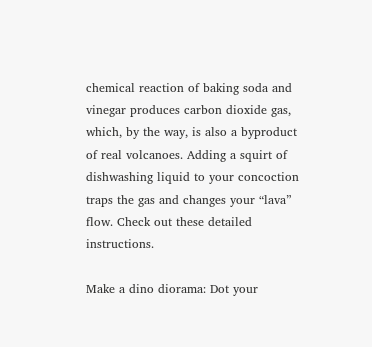chemical reaction of baking soda and vinegar produces carbon dioxide gas, which, by the way, is also a byproduct of real volcanoes. Adding a squirt of dishwashing liquid to your concoction traps the gas and changes your “lava” flow. Check out these detailed instructions.

Make a dino diorama: Dot your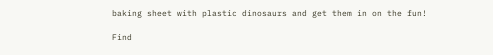baking sheet with plastic dinosaurs and get them in on the fun!

Find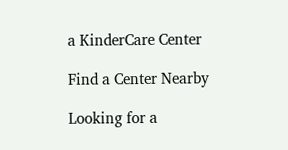a KinderCare Center

Find a Center Nearby

Looking for a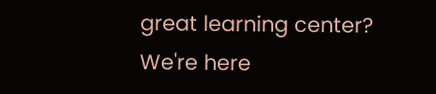great learning center? We're here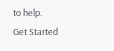to help.
Get Started